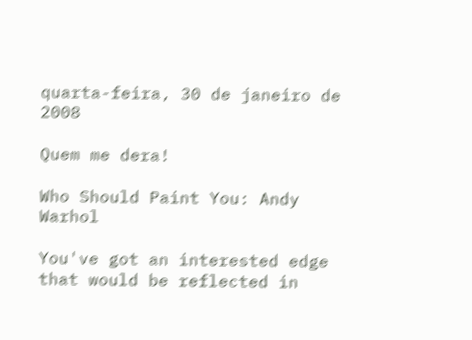quarta-feira, 30 de janeiro de 2008

Quem me dera!

Who Should Paint You: Andy Warhol

You've got an interested edge that would be reflected in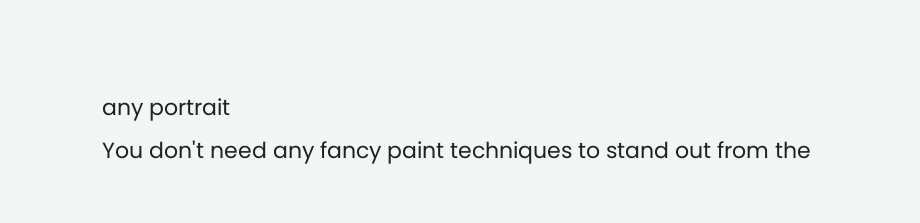any portrait
You don't need any fancy paint techniques to stand out from the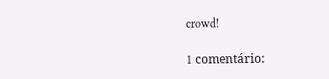crowd!

1 comentário: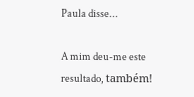Paula disse...

A mim deu-me este resultado, também!